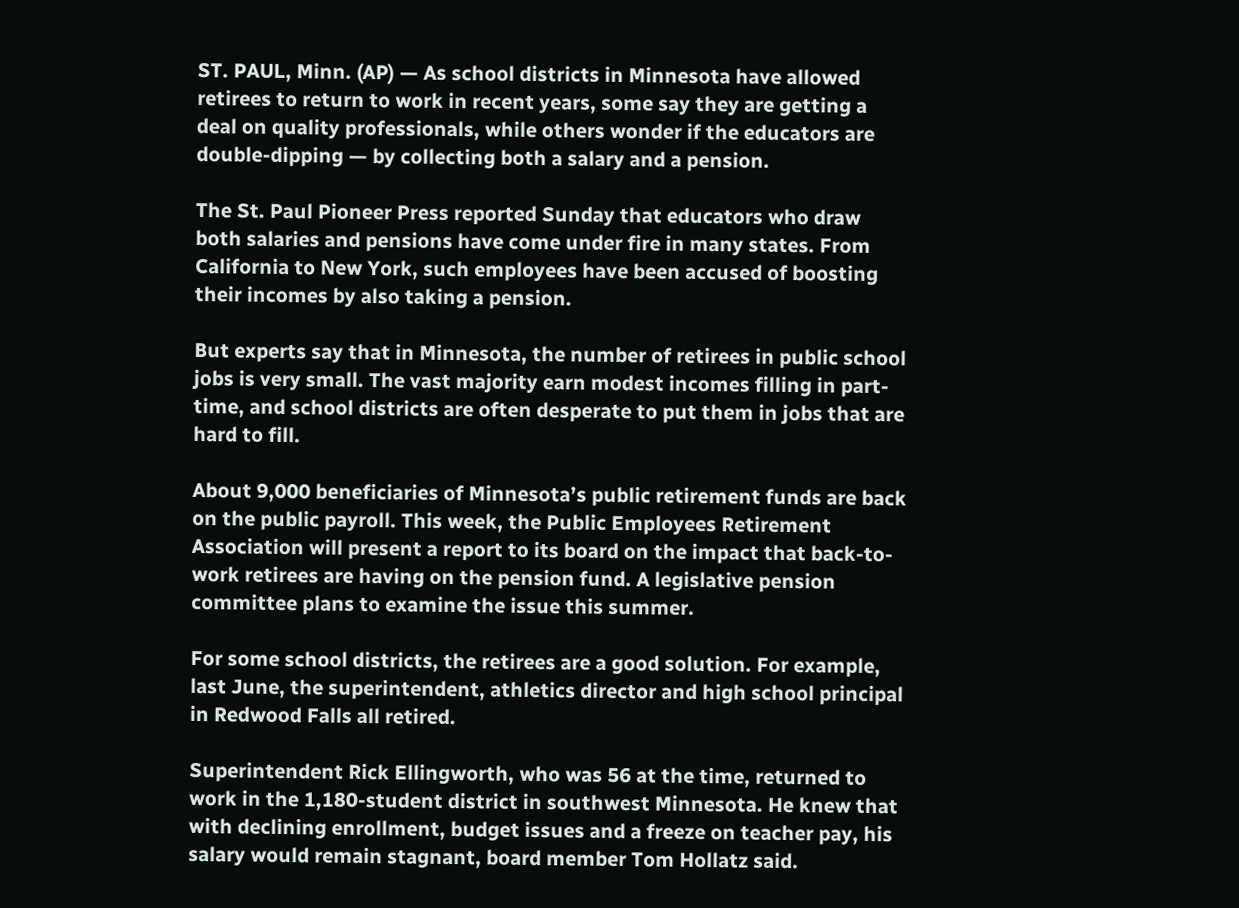ST. PAUL, Minn. (AP) — As school districts in Minnesota have allowed retirees to return to work in recent years, some say they are getting a deal on quality professionals, while others wonder if the educators are double-dipping — by collecting both a salary and a pension.

The St. Paul Pioneer Press reported Sunday that educators who draw both salaries and pensions have come under fire in many states. From California to New York, such employees have been accused of boosting their incomes by also taking a pension.

But experts say that in Minnesota, the number of retirees in public school jobs is very small. The vast majority earn modest incomes filling in part-time, and school districts are often desperate to put them in jobs that are hard to fill.

About 9,000 beneficiaries of Minnesota’s public retirement funds are back on the public payroll. This week, the Public Employees Retirement Association will present a report to its board on the impact that back-to-work retirees are having on the pension fund. A legislative pension committee plans to examine the issue this summer.

For some school districts, the retirees are a good solution. For example, last June, the superintendent, athletics director and high school principal in Redwood Falls all retired.

Superintendent Rick Ellingworth, who was 56 at the time, returned to work in the 1,180-student district in southwest Minnesota. He knew that with declining enrollment, budget issues and a freeze on teacher pay, his salary would remain stagnant, board member Tom Hollatz said.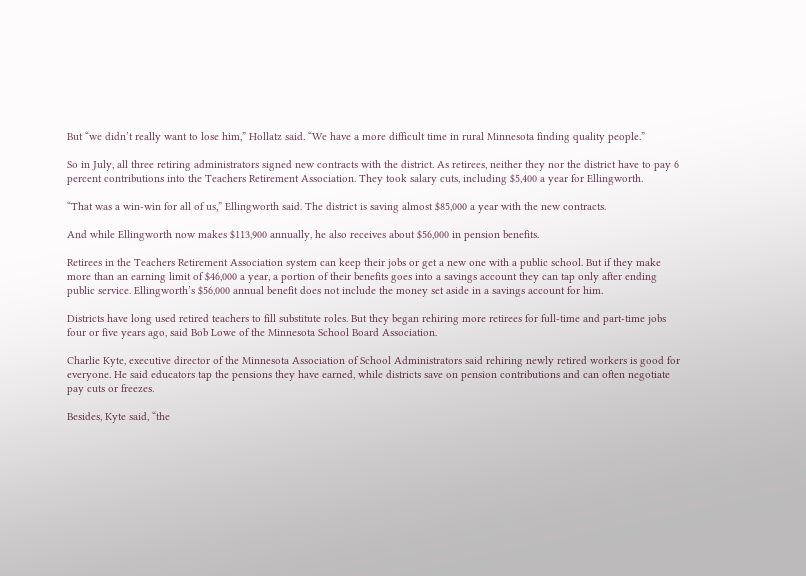But “we didn’t really want to lose him,” Hollatz said. “We have a more difficult time in rural Minnesota finding quality people.”

So in July, all three retiring administrators signed new contracts with the district. As retirees, neither they nor the district have to pay 6 percent contributions into the Teachers Retirement Association. They took salary cuts, including $5,400 a year for Ellingworth.

“That was a win-win for all of us,” Ellingworth said. The district is saving almost $85,000 a year with the new contracts.

And while Ellingworth now makes $113,900 annually, he also receives about $56,000 in pension benefits.

Retirees in the Teachers Retirement Association system can keep their jobs or get a new one with a public school. But if they make more than an earning limit of $46,000 a year, a portion of their benefits goes into a savings account they can tap only after ending public service. Ellingworth’s $56,000 annual benefit does not include the money set aside in a savings account for him.

Districts have long used retired teachers to fill substitute roles. But they began rehiring more retirees for full-time and part-time jobs four or five years ago, said Bob Lowe of the Minnesota School Board Association.

Charlie Kyte, executive director of the Minnesota Association of School Administrators said rehiring newly retired workers is good for everyone. He said educators tap the pensions they have earned, while districts save on pension contributions and can often negotiate pay cuts or freezes.

Besides, Kyte said, “the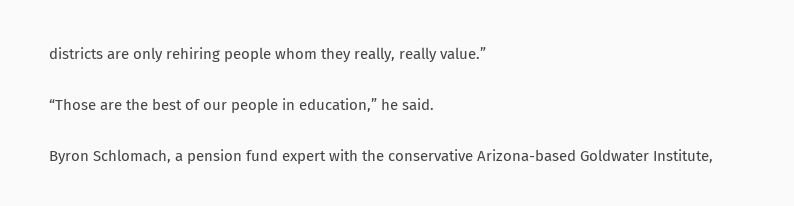districts are only rehiring people whom they really, really value.”

“Those are the best of our people in education,” he said.

Byron Schlomach, a pension fund expert with the conservative Arizona-based Goldwater Institute,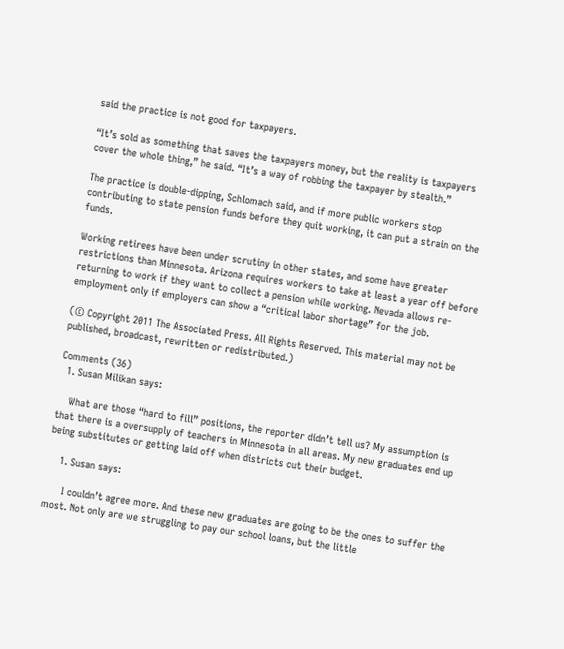said the practice is not good for taxpayers.

“It’s sold as something that saves the taxpayers money, but the reality is taxpayers cover the whole thing,” he said. “It’s a way of robbing the taxpayer by stealth.”

The practice is double-dipping, Schlomach said, and if more public workers stop contributing to state pension funds before they quit working, it can put a strain on the funds.

Working retirees have been under scrutiny in other states, and some have greater restrictions than Minnesota. Arizona requires workers to take at least a year off before returning to work if they want to collect a pension while working. Nevada allows re-employment only if employers can show a “critical labor shortage” for the job.

(© Copyright 2011 The Associated Press. All Rights Reserved. This material may not be published, broadcast, rewritten or redistributed.)

Comments (36)
  1. Susan Milikan says:

    What are those “hard to fill” positions, the reporter didn’t tell us? My assumption is that there is a oversupply of teachers in Minnesota in all areas. My new graduates end up being substitutes or getting laid off when districts cut their budget.

    1. Susan says:

      I couldn’t agree more. And these new graduates are going to be the ones to suffer the most. Not only are we struggling to pay our school loans, but the little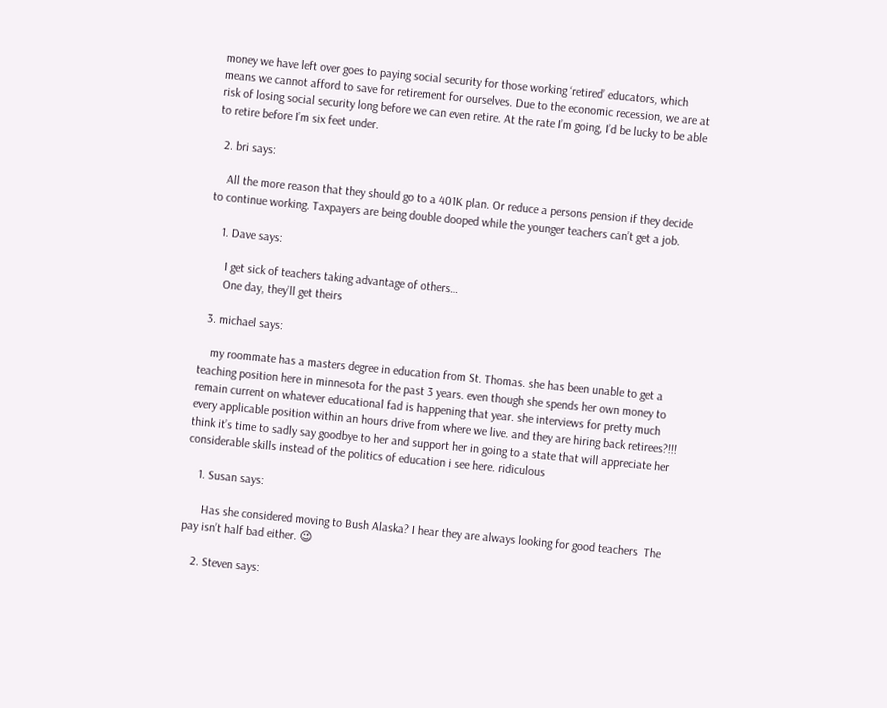money we have left over goes to paying social security for those working ‘retired’ educators, which means we cannot afford to save for retirement for ourselves. Due to the economic recession, we are at risk of losing social security long before we can even retire. At the rate I’m going, I’d be lucky to be able to retire before I’m six feet under.

  2. bri says:

    All the more reason that they should go to a 401K plan. Or reduce a persons pension if they decide to continue working. Taxpayers are being double dooped while the younger teachers can’t get a job.

    1. Dave says:

      I get sick of teachers taking advantage of others…
      One day, they’ll get theirs

  3. michael says:

    my roommate has a masters degree in education from St. Thomas. she has been unable to get a teaching position here in minnesota for the past 3 years. even though she spends her own money to remain current on whatever educational fad is happening that year. she interviews for pretty much every applicable position within an hours drive from where we live. and they are hiring back retirees?!!! think it’s time to sadly say goodbye to her and support her in going to a state that will appreciate her considerable skills instead of the politics of education i see here. ridiculous

    1. Susan says:

      Has she considered moving to Bush Alaska? I hear they are always looking for good teachers  The pay isn’t half bad either. 😉

    2. Steven says: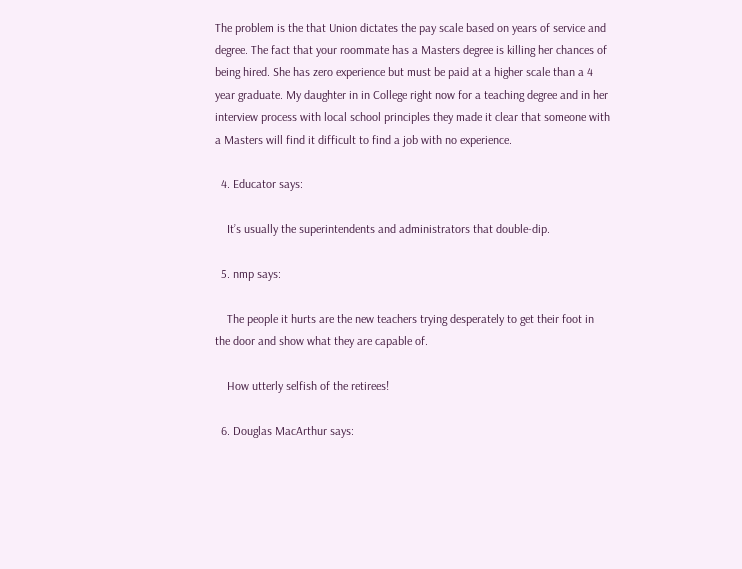The problem is the that Union dictates the pay scale based on years of service and degree. The fact that your roommate has a Masters degree is killing her chances of being hired. She has zero experience but must be paid at a higher scale than a 4 year graduate. My daughter in in College right now for a teaching degree and in her interview process with local school principles they made it clear that someone with a Masters will find it difficult to find a job with no experience.

  4. Educator says:

    It’s usually the superintendents and administrators that double-dip.

  5. nmp says:

    The people it hurts are the new teachers trying desperately to get their foot in the door and show what they are capable of.

    How utterly selfish of the retirees!

  6. Douglas MacArthur says: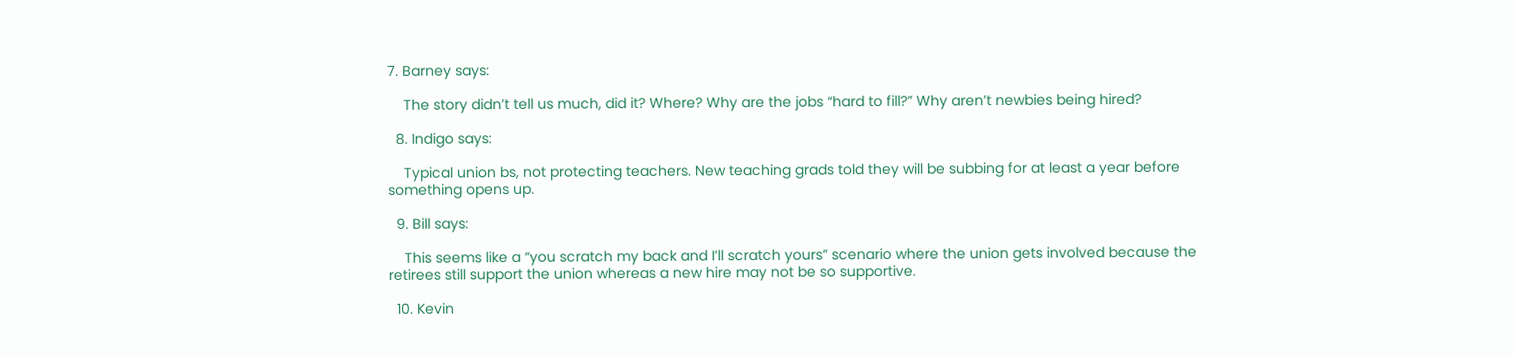7. Barney says:

    The story didn’t tell us much, did it? Where? Why are the jobs “hard to fill?” Why aren’t newbies being hired?

  8. Indigo says:

    Typical union bs, not protecting teachers. New teaching grads told they will be subbing for at least a year before something opens up.

  9. Bill says:

    This seems like a “you scratch my back and I’ll scratch yours” scenario where the union gets involved because the retirees still support the union whereas a new hire may not be so supportive.

  10. Kevin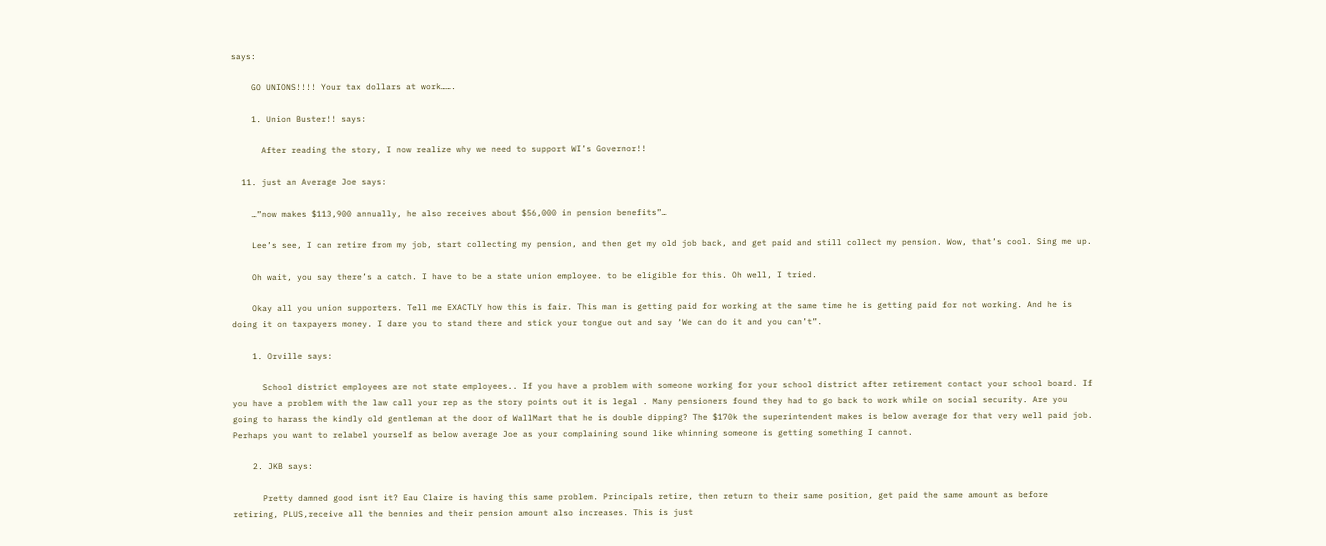says:

    GO UNIONS!!!! Your tax dollars at work…….

    1. Union Buster!! says:

      After reading the story, I now realize why we need to support WI’s Governor!!

  11. just an Average Joe says:

    …”now makes $113,900 annually, he also receives about $56,000 in pension benefits”…

    Lee’s see, I can retire from my job, start collecting my pension, and then get my old job back, and get paid and still collect my pension. Wow, that’s cool. Sing me up.

    Oh wait, you say there’s a catch. I have to be a state union employee. to be eligible for this. Oh well, I tried.

    Okay all you union supporters. Tell me EXACTLY how this is fair. This man is getting paid for working at the same time he is getting paid for not working. And he is doing it on taxpayers money. I dare you to stand there and stick your tongue out and say ‘We can do it and you can’t”.

    1. Orville says:

      School district employees are not state employees.. If you have a problem with someone working for your school district after retirement contact your school board. If you have a problem with the law call your rep as the story points out it is legal . Many pensioners found they had to go back to work while on social security. Are you going to harass the kindly old gentleman at the door of WallMart that he is double dipping? The $170k the superintendent makes is below average for that very well paid job. Perhaps you want to relabel yourself as below average Joe as your complaining sound like whinning someone is getting something I cannot.

    2. JKB says:

      Pretty damned good isnt it? Eau Claire is having this same problem. Principals retire, then return to their same position, get paid the same amount as before retiring, PLUS,receive all the bennies and their pension amount also increases. This is just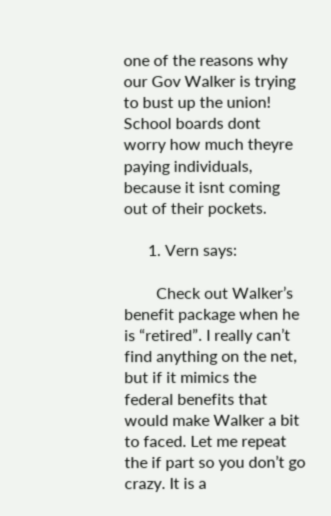one of the reasons why our Gov Walker is trying to bust up the union! School boards dont worry how much theyre paying individuals, because it isnt coming out of their pockets.

      1. Vern says:

        Check out Walker’s benefit package when he is “retired”. I really can’t find anything on the net, but if it mimics the federal benefits that would make Walker a bit to faced. Let me repeat the if part so you don’t go crazy. It is a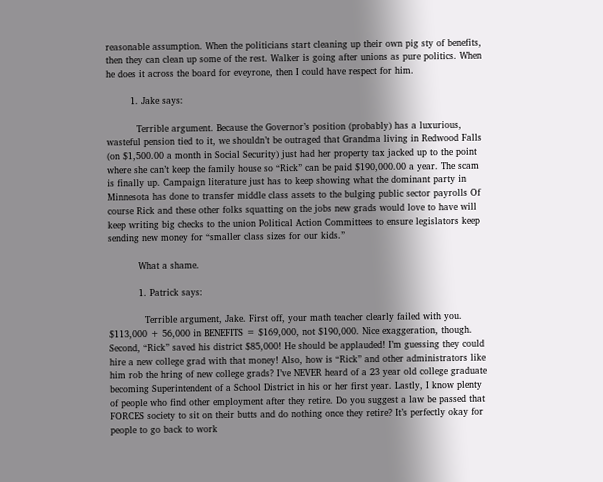reasonable assumption. When the politicians start cleaning up their own pig sty of benefits, then they can clean up some of the rest. Walker is going after unions as pure politics. When he does it across the board for eveyrone, then I could have respect for him.

        1. Jake says:

          Terrible argument. Because the Governor’s position (probably) has a luxurious, wasteful pension tied to it, we shouldn’t be outraged that Grandma living in Redwood Falls (on $1,500.00 a month in Social Security) just had her property tax jacked up to the point where she can’t keep the family house so “Rick” can be paid $190,000.00 a year. The scam is finally up. Campaign literature just has to keep showing what the dominant party in Minnesota has done to transfer middle class assets to the bulging public sector payrolls Of course Rick and these other folks squatting on the jobs new grads would love to have will keep writing big checks to the union Political Action Committees to ensure legislators keep sending new money for “smaller class sizes for our kids.”

          What a shame.

          1. Patrick says:

            Terrible argument, Jake. First off, your math teacher clearly failed with you. $113,000 + 56,000 in BENEFITS = $169,000, not $190,000. Nice exaggeration, though. Second, “Rick” saved his district $85,000! He should be applauded! I’m guessing they could hire a new college grad with that money! Also, how is “Rick” and other administrators like him rob the hring of new college grads? I’ve NEVER heard of a 23 year old college graduate becoming Superintendent of a School District in his or her first year. Lastly, I know plenty of people who find other employment after they retire. Do you suggest a law be passed that FORCES society to sit on their butts and do nothing once they retire? It’s perfectly okay for people to go back to work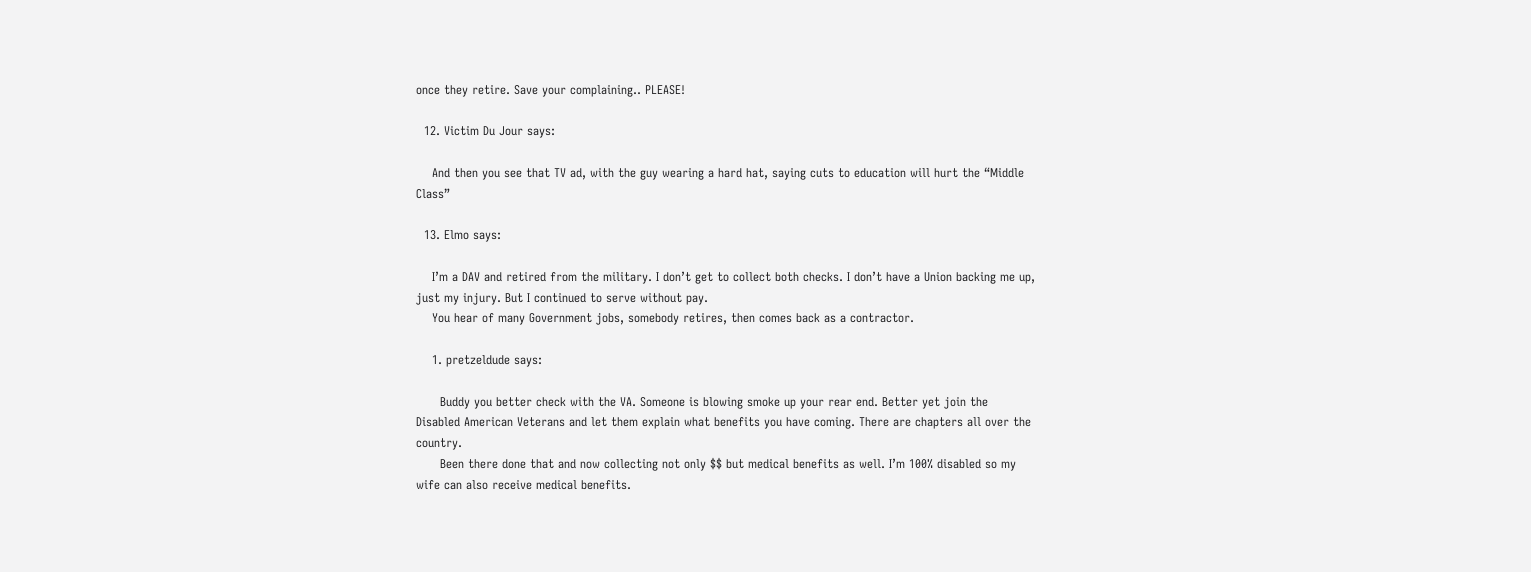once they retire. Save your complaining.. PLEASE!

  12. Victim Du Jour says:

    And then you see that TV ad, with the guy wearing a hard hat, saying cuts to education will hurt the “Middle Class”

  13. Elmo says:

    I’m a DAV and retired from the military. I don’t get to collect both checks. I don’t have a Union backing me up, just my injury. But I continued to serve without pay.
    You hear of many Government jobs, somebody retires, then comes back as a contractor.

    1. pretzeldude says:

      Buddy you better check with the VA. Someone is blowing smoke up your rear end. Better yet join the Disabled American Veterans and let them explain what benefits you have coming. There are chapters all over the country.
      Been there done that and now collecting not only $$ but medical benefits as well. I’m 100% disabled so my wife can also receive medical benefits.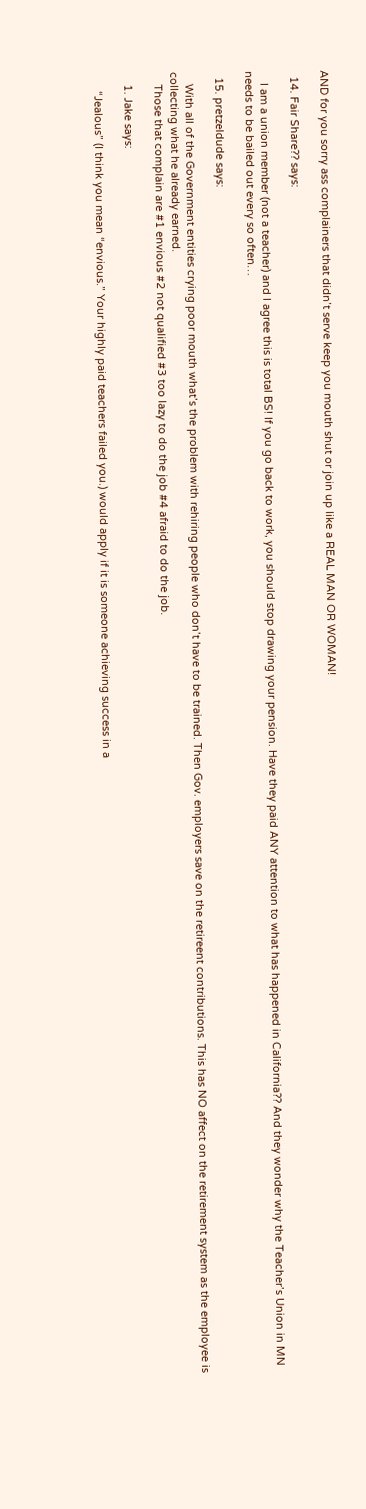AND for you sorry ass complainers that didn’t serve keep you mouth shut or join up like a REAL MAN OR WOMAN!

  14. Fair Share?? says:

    I am a union member (not a teacher) and I agree this is total BS! If you go back to work, you should stop drawing your pension. Have they paid ANY attention to what has happened in California?? And they wonder why the Teacher’s Union in MN needs to be bailed out every so often…

  15. pretzeldude says:

    With all of the Government entities crying poor mouth what’s the problem with rehiring people who don’t have to be trained. Then Gov. employers save on the retireent contributions. This has NO affect on the retirement system as the employee is collecting what he already earned.
    Those that complain are #1 envious #2 not qualified #3 too lazy to do the job #4 afraid to do the job.

    1. Jake says:

      “Jealous” (I think you mean “envious.” Your highly paid teachers failed you.) would apply if it is someone achieving success in a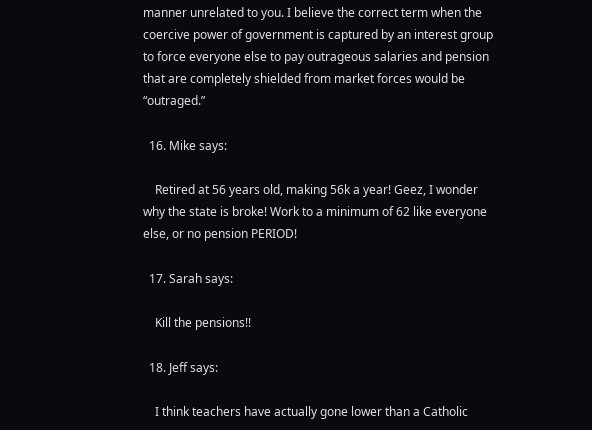manner unrelated to you. I believe the correct term when the coercive power of government is captured by an interest group to force everyone else to pay outrageous salaries and pension that are completely shielded from market forces would be “outraged.”

  16. Mike says:

    Retired at 56 years old, making 56k a year! Geez, I wonder why the state is broke! Work to a minimum of 62 like everyone else, or no pension PERIOD!

  17. Sarah says:

    Kill the pensions!!

  18. Jeff says:

    I think teachers have actually gone lower than a Catholic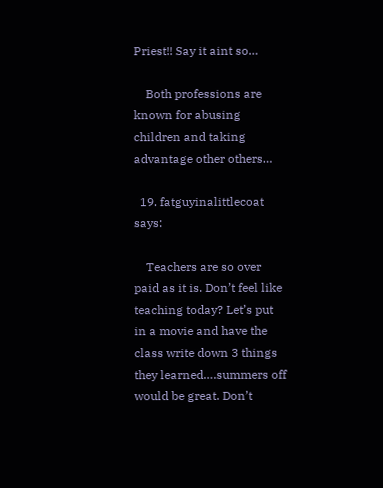Priest!! Say it aint so…

    Both professions are known for abusing children and taking advantage other others…

  19. fatguyinalittlecoat says:

    Teachers are so over paid as it is. Don’t feel like teaching today? Let’s put in a movie and have the class write down 3 things they learned….summers off would be great. Don’t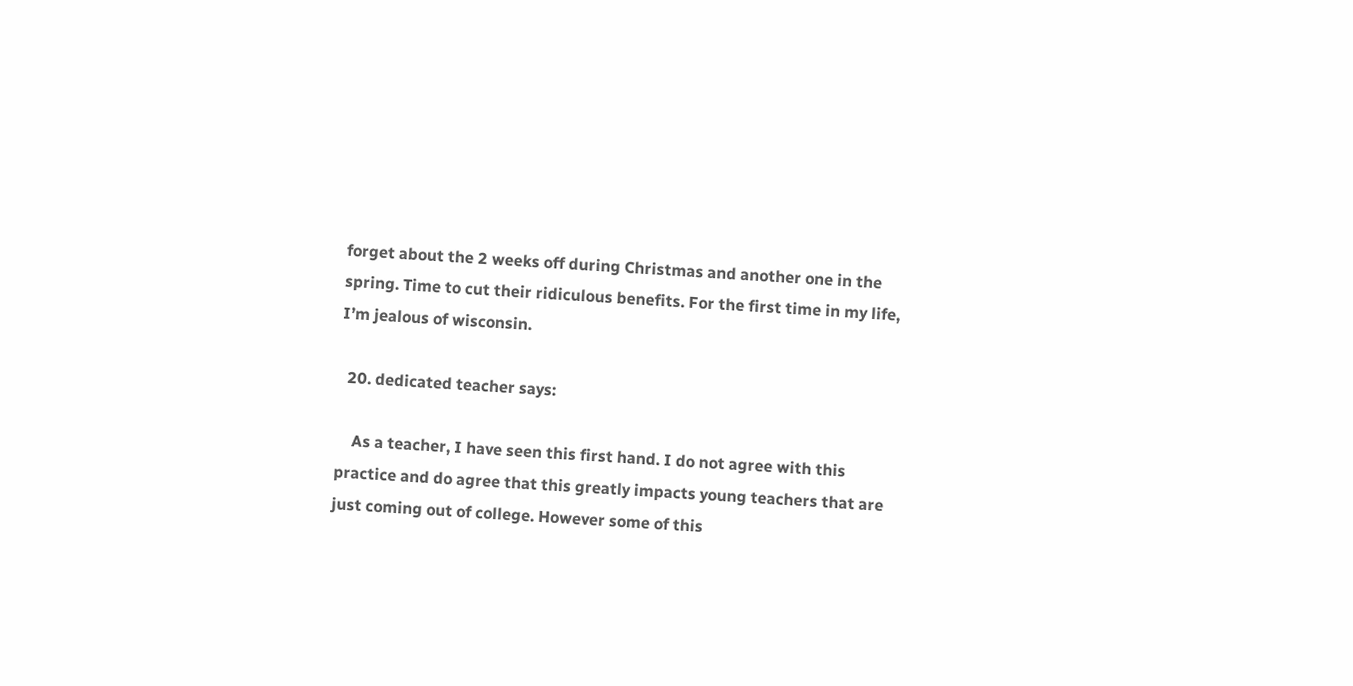forget about the 2 weeks off during Christmas and another one in the spring. Time to cut their ridiculous benefits. For the first time in my life, I’m jealous of wisconsin.

  20. dedicated teacher says:

    As a teacher, I have seen this first hand. I do not agree with this practice and do agree that this greatly impacts young teachers that are just coming out of college. However some of this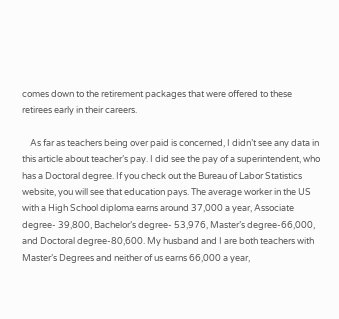comes down to the retirement packages that were offered to these retirees early in their careers.

    As far as teachers being over paid is concerned, I didn’t see any data in this article about teacher’s pay. I did see the pay of a superintendent, who has a Doctoral degree. If you check out the Bureau of Labor Statistics website, you will see that education pays. The average worker in the US with a High School diploma earns around 37,000 a year, Associate degree- 39,800, Bachelor’s degree- 53,976, Master’s degree-66,000, and Doctoral degree-80,600. My husband and I are both teachers with Master’s Degrees and neither of us earns 66,000 a year,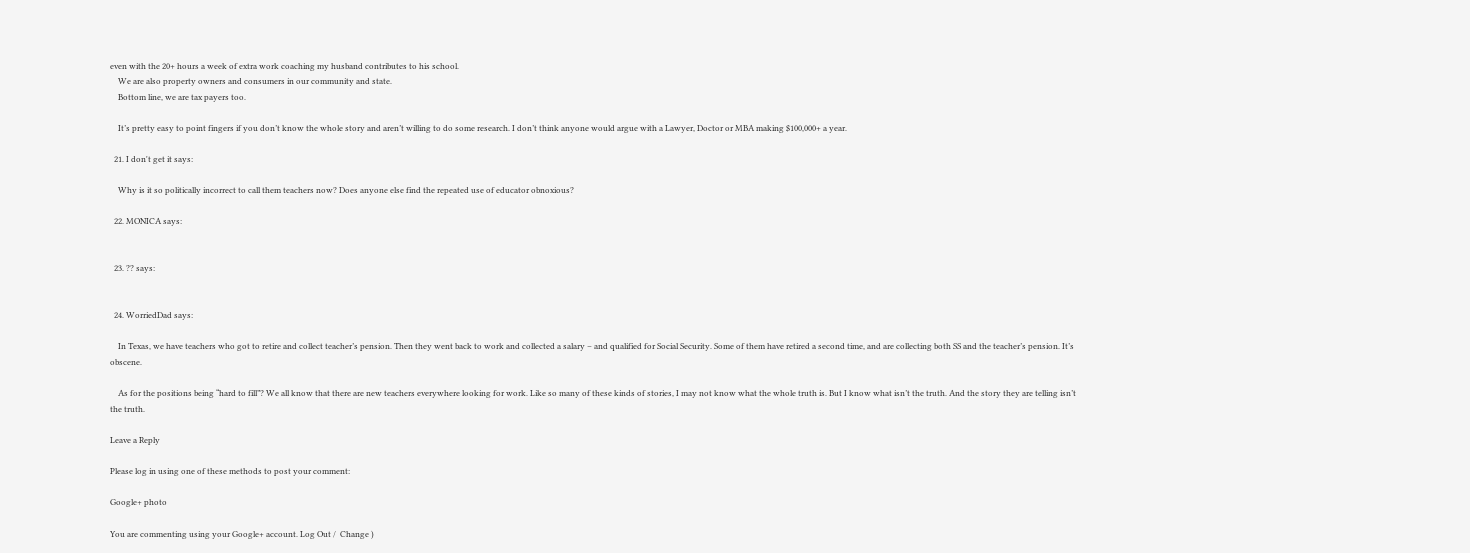even with the 20+ hours a week of extra work coaching my husband contributes to his school.
    We are also property owners and consumers in our community and state.
    Bottom line, we are tax payers too.

    It’s pretty easy to point fingers if you don’t know the whole story and aren’t willing to do some research. I don’t think anyone would argue with a Lawyer, Doctor or MBA making $100,000+ a year.

  21. I don't get it says:

    Why is it so politically incorrect to call them teachers now? Does anyone else find the repeated use of educator obnoxious?

  22. MONICA says:


  23. ?? says:


  24. WorriedDad says:

    In Texas, we have teachers who got to retire and collect teacher’s pension. Then they went back to work and collected a salary – and qualified for Social Security. Some of them have retired a second time, and are collecting both SS and the teacher’s pension. It’s obscene.

    As for the positions being “hard to fill”? We all know that there are new teachers everywhere looking for work. Like so many of these kinds of stories, I may not know what the whole truth is. But I know what isn’t the truth. And the story they are telling isn’t the truth.

Leave a Reply

Please log in using one of these methods to post your comment:

Google+ photo

You are commenting using your Google+ account. Log Out /  Change )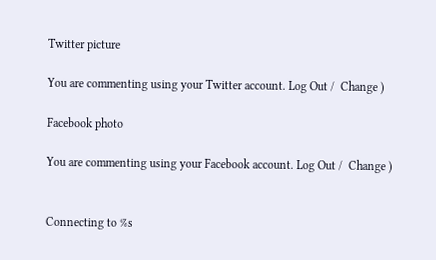Twitter picture

You are commenting using your Twitter account. Log Out /  Change )

Facebook photo

You are commenting using your Facebook account. Log Out /  Change )


Connecting to %s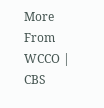More From WCCO | CBS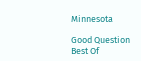Minnesota

Good Question
Best Of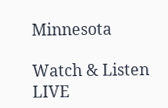Minnesota

Watch & Listen LIVE